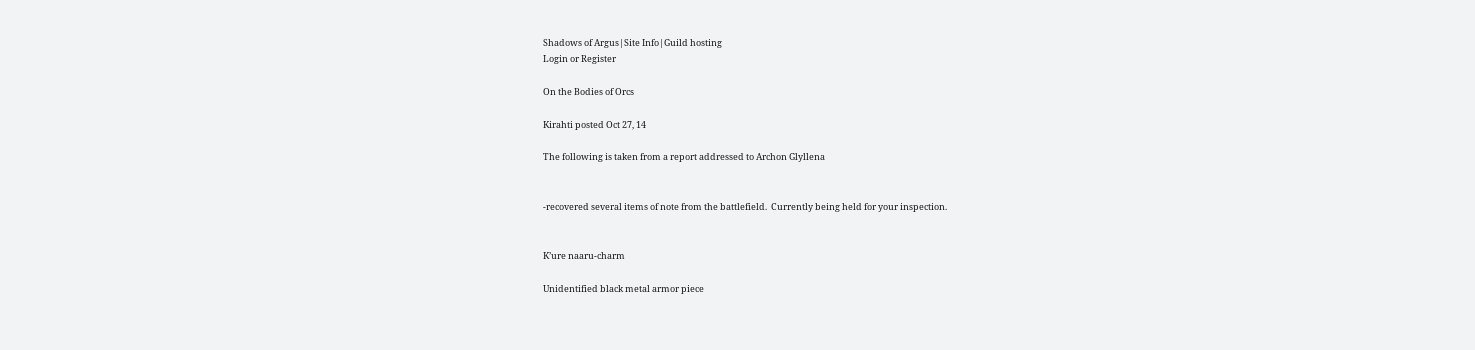Shadows of Argus|Site Info|Guild hosting
Login or Register

On the Bodies of Orcs

Kirahti posted Oct 27, 14

The following is taken from a report addressed to Archon Glyllena


-recovered several items of note from the battlefield.  Currently being held for your inspection.


K’ure naaru-charm

Unidentified black metal armor piece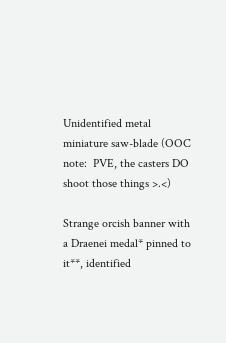Unidentified metal miniature saw-blade (OOC note:  PVE, the casters DO shoot those things >.<)

Strange orcish banner with a Draenei medal* pinned to it**, identified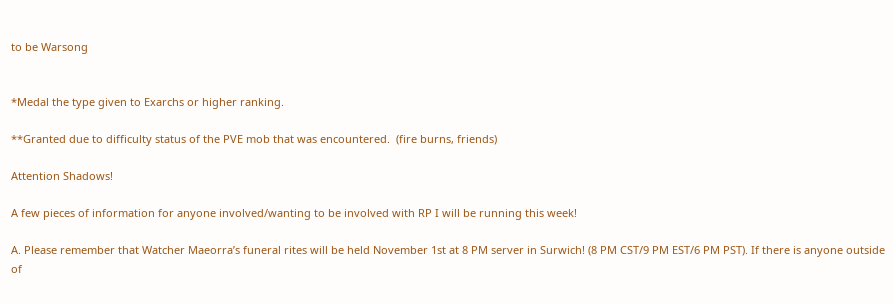to be Warsong


*Medal the type given to Exarchs or higher ranking.

**Granted due to difficulty status of the PVE mob that was encountered.  (fire burns, friends)

Attention Shadows!

A few pieces of information for anyone involved/wanting to be involved with RP I will be running this week!

A. Please remember that Watcher Maeorra’s funeral rites will be held November 1st at 8 PM server in Surwich! (8 PM CST/9 PM EST/6 PM PST). If there is anyone outside of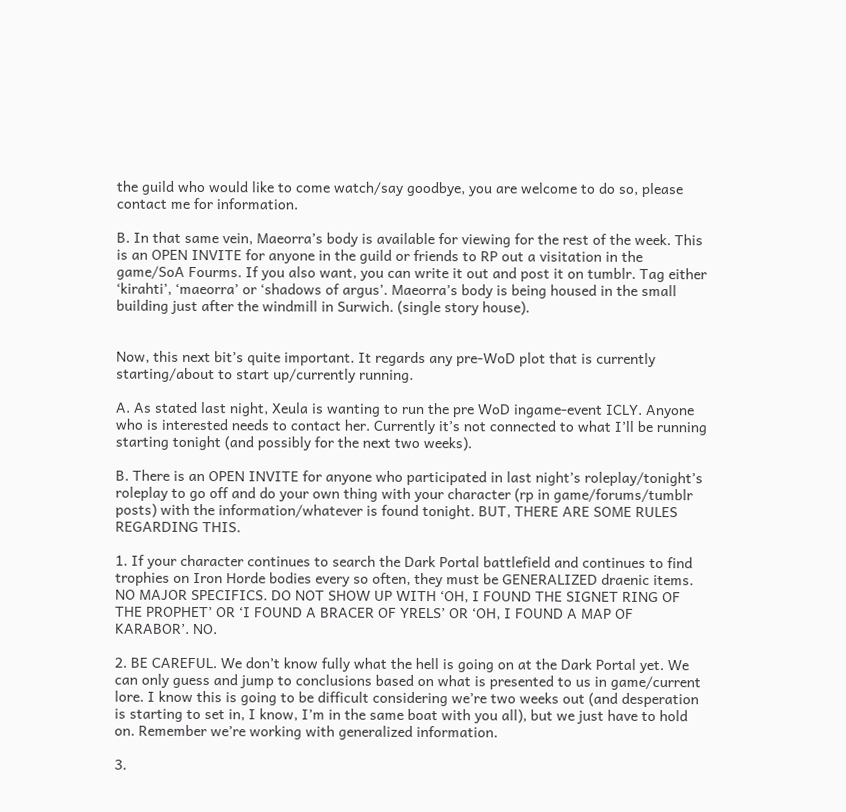the guild who would like to come watch/say goodbye, you are welcome to do so, please contact me for information.

B. In that same vein, Maeorra’s body is available for viewing for the rest of the week. This is an OPEN INVITE for anyone in the guild or friends to RP out a visitation in the game/SoA Fourms. If you also want, you can write it out and post it on tumblr. Tag either ‘kirahti’, ‘maeorra’ or ‘shadows of argus’. Maeorra’s body is being housed in the small building just after the windmill in Surwich. (single story house).


Now, this next bit’s quite important. It regards any pre-WoD plot that is currently starting/about to start up/currently running.

A. As stated last night, Xeula is wanting to run the pre WoD ingame-event ICLY. Anyone who is interested needs to contact her. Currently it’s not connected to what I’ll be running starting tonight (and possibly for the next two weeks).

B. There is an OPEN INVITE for anyone who participated in last night’s roleplay/tonight’s roleplay to go off and do your own thing with your character (rp in game/forums/tumblr posts) with the information/whatever is found tonight. BUT, THERE ARE SOME RULES REGARDING THIS.

1. If your character continues to search the Dark Portal battlefield and continues to find trophies on Iron Horde bodies every so often, they must be GENERALIZED draenic items. NO MAJOR SPECIFICS. DO NOT SHOW UP WITH ‘OH, I FOUND THE SIGNET RING OF THE PROPHET’ OR ‘I FOUND A BRACER OF YRELS’ OR ‘OH, I FOUND A MAP OF KARABOR’. NO.

2. BE CAREFUL. We don’t know fully what the hell is going on at the Dark Portal yet. We can only guess and jump to conclusions based on what is presented to us in game/current lore. I know this is going to be difficult considering we’re two weeks out (and desperation is starting to set in, I know, I’m in the same boat with you all), but we just have to hold on. Remember we’re working with generalized information.

3.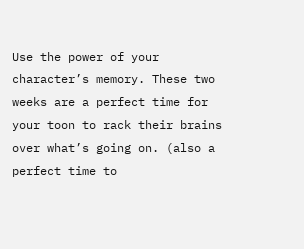Use the power of your character’s memory. These two weeks are a perfect time for your toon to rack their brains over what’s going on. (also a perfect time to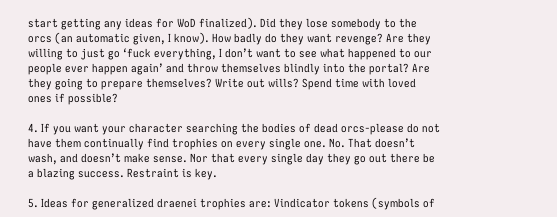start getting any ideas for WoD finalized). Did they lose somebody to the orcs (an automatic given, I know). How badly do they want revenge? Are they willing to just go ‘fuck everything, I don’t want to see what happened to our people ever happen again’ and throw themselves blindly into the portal? Are they going to prepare themselves? Write out wills? Spend time with loved ones if possible?

4. If you want your character searching the bodies of dead orcs-please do not have them continually find trophies on every single one. No. That doesn’t wash, and doesn’t make sense. Nor that every single day they go out there be a blazing success. Restraint is key.

5. Ideas for generalized draenei trophies are: Vindicator tokens (symbols of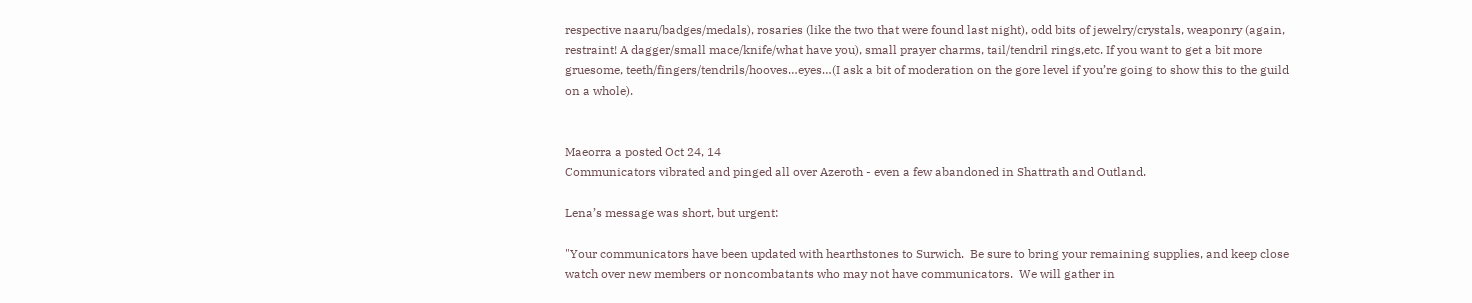respective naaru/badges/medals), rosaries (like the two that were found last night), odd bits of jewelry/crystals, weaponry (again, restraint! A dagger/small mace/knife/what have you), small prayer charms, tail/tendril rings,etc. If you want to get a bit more gruesome, teeth/fingers/tendrils/hooves…eyes…(I ask a bit of moderation on the gore level if you’re going to show this to the guild on a whole).


Maeorra a posted Oct 24, 14
Communicators vibrated and pinged all over Azeroth - even a few abandoned in Shattrath and Outland.

Lena’s message was short, but urgent:

"Your communicators have been updated with hearthstones to Surwich.  Be sure to bring your remaining supplies, and keep close watch over new members or noncombatants who may not have communicators.  We will gather in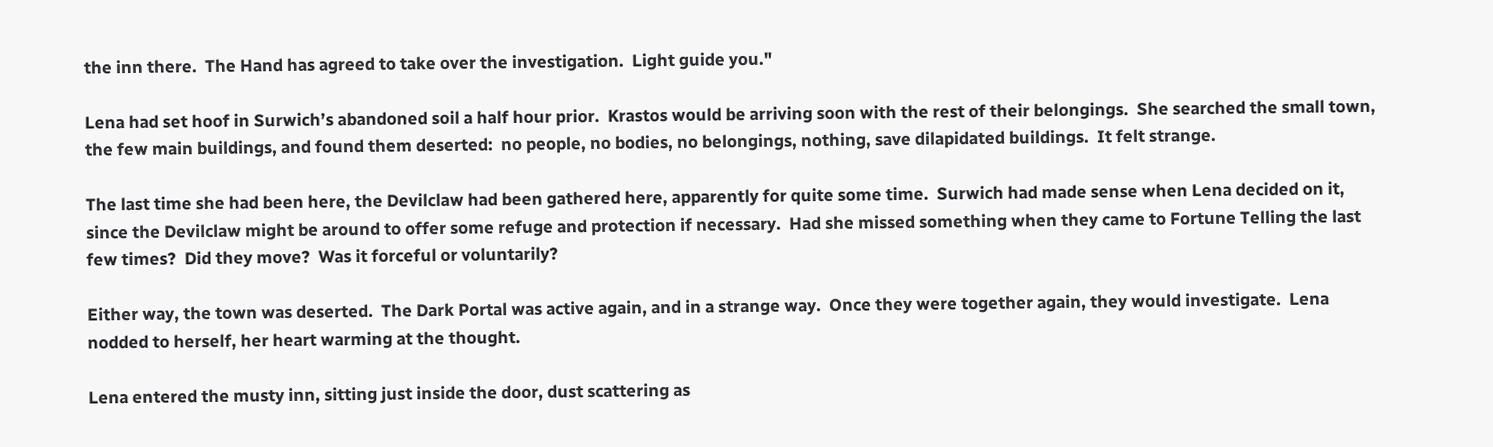the inn there.  The Hand has agreed to take over the investigation.  Light guide you."

Lena had set hoof in Surwich’s abandoned soil a half hour prior.  Krastos would be arriving soon with the rest of their belongings.  She searched the small town, the few main buildings, and found them deserted:  no people, no bodies, no belongings, nothing, save dilapidated buildings.  It felt strange.

The last time she had been here, the Devilclaw had been gathered here, apparently for quite some time.  Surwich had made sense when Lena decided on it, since the Devilclaw might be around to offer some refuge and protection if necessary.  Had she missed something when they came to Fortune Telling the last few times?  Did they move?  Was it forceful or voluntarily?

Either way, the town was deserted.  The Dark Portal was active again, and in a strange way.  Once they were together again, they would investigate.  Lena nodded to herself, her heart warming at the thought.

Lena entered the musty inn, sitting just inside the door, dust scattering as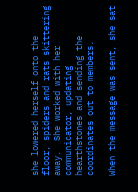she lowered herself onto the floor, spiders and rats skittering away.  She worked with her communicator, updating hearthstones and sending the coordinates out to members.

When the message was sent, she sat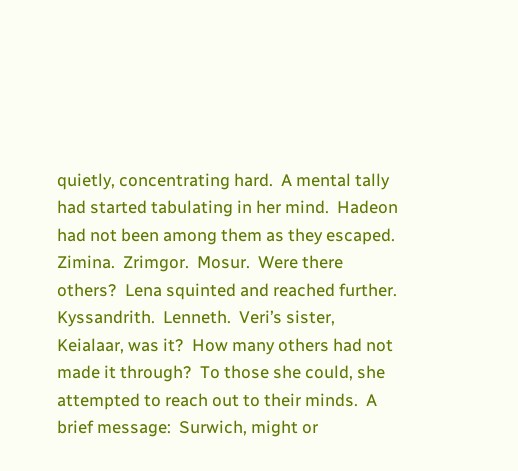quietly, concentrating hard.  A mental tally had started tabulating in her mind.  Hadeon had not been among them as they escaped.  Zimina.  Zrimgor.  Mosur.  Were there others?  Lena squinted and reached further.  Kyssandrith.  Lenneth.  Veri’s sister, Keialaar, was it?  How many others had not made it through?  To those she could, she attempted to reach out to their minds.  A brief message:  Surwich, might or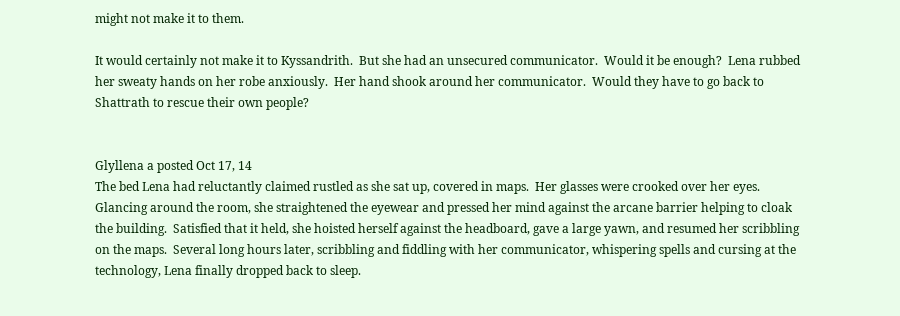might not make it to them.

It would certainly not make it to Kyssandrith.  But she had an unsecured communicator.  Would it be enough?  Lena rubbed her sweaty hands on her robe anxiously.  Her hand shook around her communicator.  Would they have to go back to Shattrath to rescue their own people?


Glyllena a posted Oct 17, 14
The bed Lena had reluctantly claimed rustled as she sat up, covered in maps.  Her glasses were crooked over her eyes.  Glancing around the room, she straightened the eyewear and pressed her mind against the arcane barrier helping to cloak the building.  Satisfied that it held, she hoisted herself against the headboard, gave a large yawn, and resumed her scribbling on the maps.  Several long hours later, scribbling and fiddling with her communicator, whispering spells and cursing at the technology, Lena finally dropped back to sleep.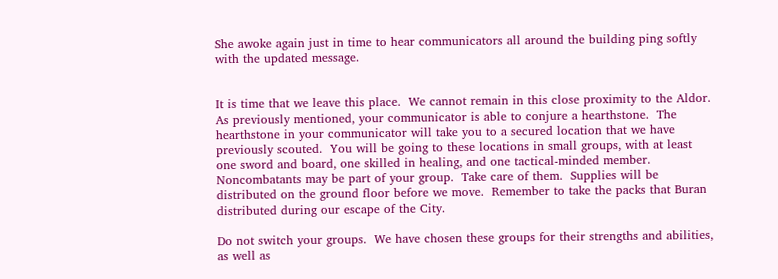She awoke again just in time to hear communicators all around the building ping softly with the updated message.


It is time that we leave this place.  We cannot remain in this close proximity to the Aldor.  As previously mentioned, your communicator is able to conjure a hearthstone.  The hearthstone in your communicator will take you to a secured location that we have previously scouted.  You will be going to these locations in small groups, with at least one sword and board, one skilled in healing, and one tactical-minded member.  Noncombatants may be part of your group.  Take care of them.  Supplies will be distributed on the ground floor before we move.  Remember to take the packs that Buran distributed during our escape of the City.

Do not switch your groups.  We have chosen these groups for their strengths and abilities, as well as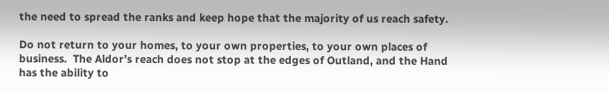the need to spread the ranks and keep hope that the majority of us reach safety.

Do not return to your homes, to your own properties, to your own places of business.  The Aldor’s reach does not stop at the edges of Outland, and the Hand has the ability to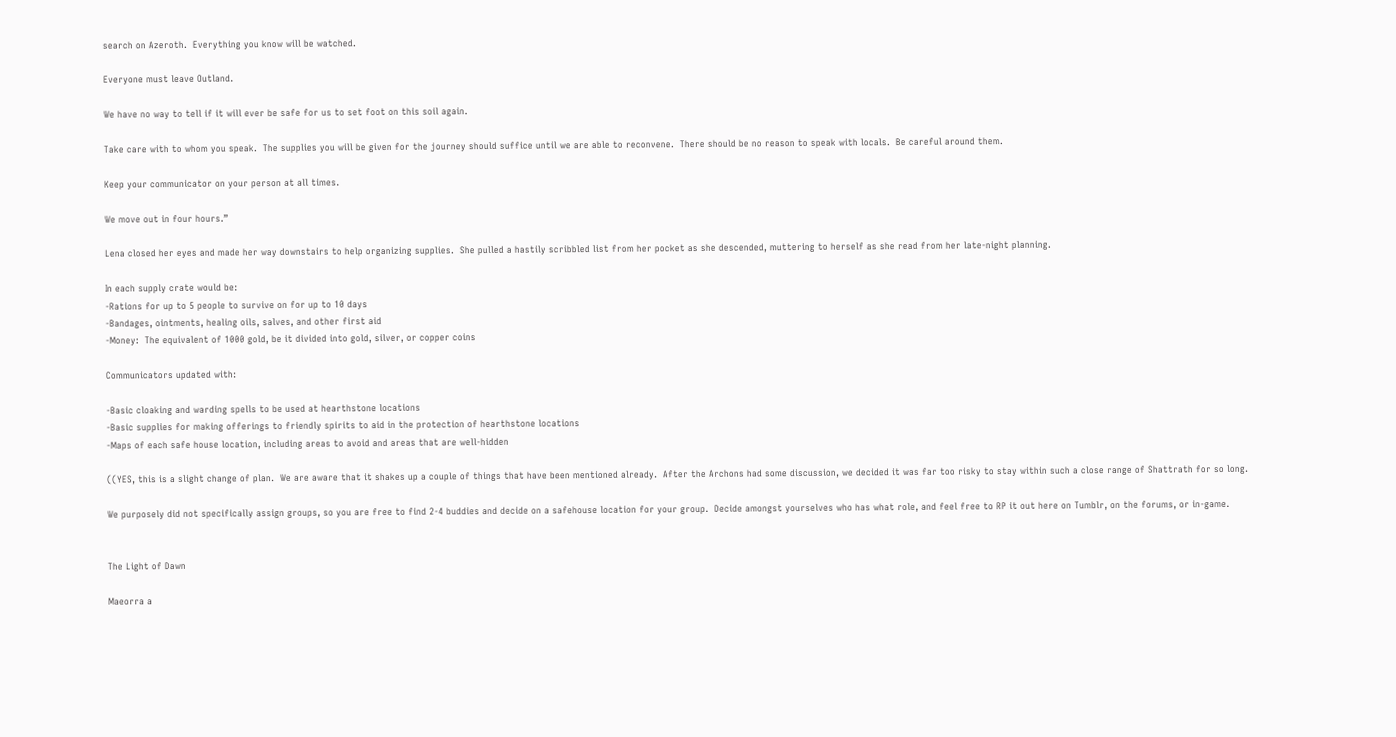search on Azeroth.  Everything you know will be watched.

Everyone must leave Outland.

We have no way to tell if it will ever be safe for us to set foot on this soil again.

Take care with to whom you speak.  The supplies you will be given for the journey should suffice until we are able to reconvene.  There should be no reason to speak with locals.  Be careful around them.

Keep your communicator on your person at all times.

We move out in four hours.”

Lena closed her eyes and made her way downstairs to help organizing supplies.  She pulled a hastily scribbled list from her pocket as she descended, muttering to herself as she read from her late-night planning.

In each supply crate would be:
-Rations for up to 5 people to survive on for up to 10 days
-Bandages, ointments, healing oils, salves, and other first aid
-Money:  The equivalent of 1000 gold, be it divided into gold, silver, or copper coins

Communicators updated with:

-Basic cloaking and warding spells to be used at hearthstone locations
-Basic supplies for making offerings to friendly spirits to aid in the protection of hearthstone locations
-Maps of each safe house location, including areas to avoid and areas that are well-hidden

((YES, this is a slight change of plan.  We are aware that it shakes up a couple of things that have been mentioned already.  After the Archons had some discussion, we decided it was far too risky to stay within such a close range of Shattrath for so long.

We purposely did not specifically assign groups, so you are free to find 2-4 buddies and decide on a safehouse location for your group.  Decide amongst yourselves who has what role, and feel free to RP it out here on Tumblr, on the forums, or in-game.


The Light of Dawn

Maeorra a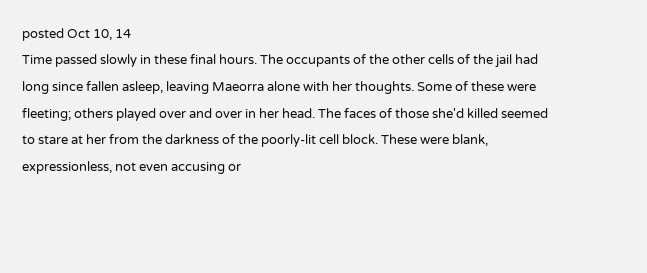posted Oct 10, 14
Time passed slowly in these final hours. The occupants of the other cells of the jail had long since fallen asleep, leaving Maeorra alone with her thoughts. Some of these were fleeting; others played over and over in her head. The faces of those she'd killed seemed to stare at her from the darkness of the poorly-lit cell block. These were blank, expressionless, not even accusing or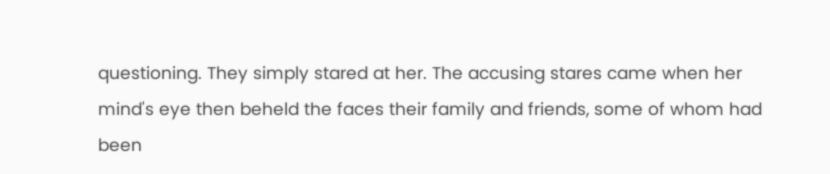questioning. They simply stared at her. The accusing stares came when her mind's eye then beheld the faces their family and friends, some of whom had been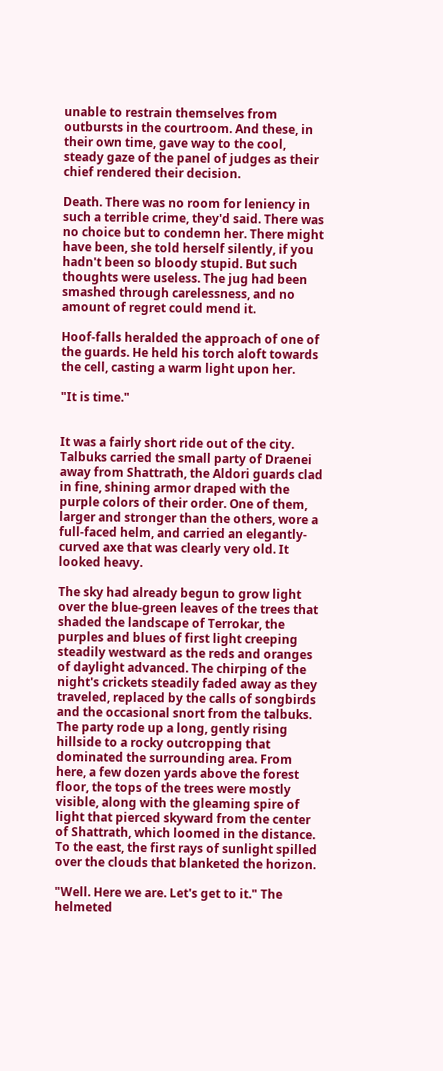unable to restrain themselves from outbursts in the courtroom. And these, in their own time, gave way to the cool, steady gaze of the panel of judges as their chief rendered their decision.

Death. There was no room for leniency in such a terrible crime, they'd said. There was no choice but to condemn her. There might have been, she told herself silently, if you hadn't been so bloody stupid. But such thoughts were useless. The jug had been smashed through carelessness, and no amount of regret could mend it.

Hoof-falls heralded the approach of one of the guards. He held his torch aloft towards the cell, casting a warm light upon her.

"It is time."


It was a fairly short ride out of the city. Talbuks carried the small party of Draenei away from Shattrath, the Aldori guards clad in fine, shining armor draped with the purple colors of their order. One of them, larger and stronger than the others, wore a full-faced helm, and carried an elegantly-curved axe that was clearly very old. It looked heavy.

The sky had already begun to grow light over the blue-green leaves of the trees that shaded the landscape of Terrokar, the purples and blues of first light creeping steadily westward as the reds and oranges of daylight advanced. The chirping of the night's crickets steadily faded away as they traveled, replaced by the calls of songbirds and the occasional snort from the talbuks. The party rode up a long, gently rising hillside to a rocky outcropping that dominated the surrounding area. From here, a few dozen yards above the forest floor, the tops of the trees were mostly visible, along with the gleaming spire of light that pierced skyward from the center of Shattrath, which loomed in the distance. To the east, the first rays of sunlight spilled over the clouds that blanketed the horizon.

"Well. Here we are. Let's get to it." The helmeted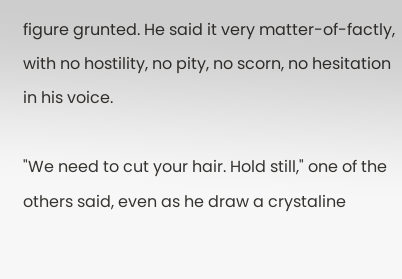figure grunted. He said it very matter-of-factly, with no hostility, no pity, no scorn, no hesitation in his voice.

"We need to cut your hair. Hold still," one of the others said, even as he draw a crystaline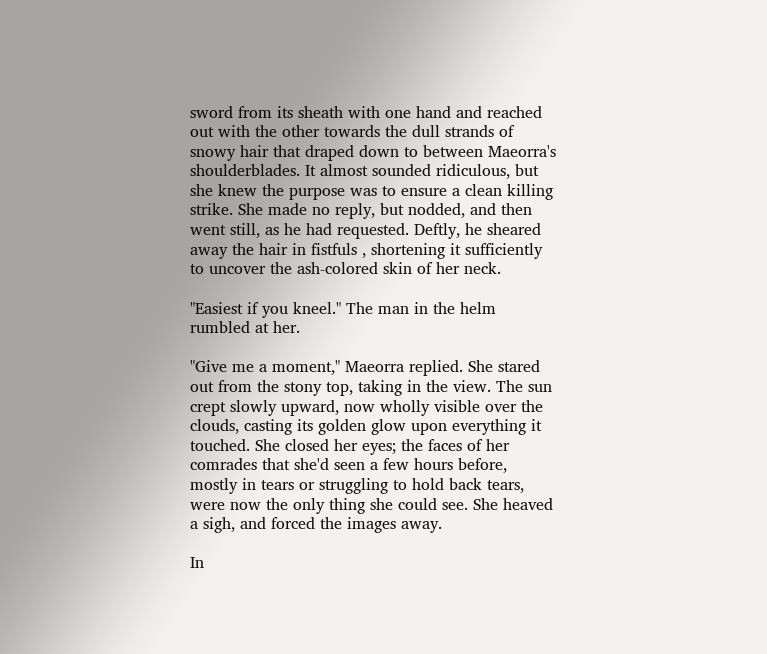sword from its sheath with one hand and reached out with the other towards the dull strands of snowy hair that draped down to between Maeorra's shoulderblades. It almost sounded ridiculous, but she knew the purpose was to ensure a clean killing strike. She made no reply, but nodded, and then went still, as he had requested. Deftly, he sheared away the hair in fistfuls , shortening it sufficiently to uncover the ash-colored skin of her neck.

"Easiest if you kneel." The man in the helm rumbled at her.

"Give me a moment," Maeorra replied. She stared out from the stony top, taking in the view. The sun crept slowly upward, now wholly visible over the clouds, casting its golden glow upon everything it touched. She closed her eyes; the faces of her comrades that she'd seen a few hours before, mostly in tears or struggling to hold back tears, were now the only thing she could see. She heaved a sigh, and forced the images away.

In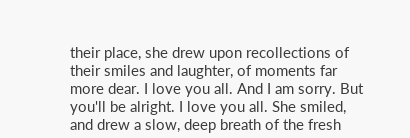their place, she drew upon recollections of their smiles and laughter, of moments far more dear. I love you all. And I am sorry. But you'll be alright. I love you all. She smiled, and drew a slow, deep breath of the fresh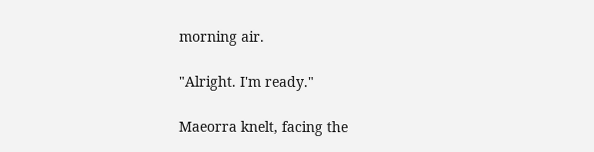morning air.

"Alright. I'm ready."

Maeorra knelt, facing the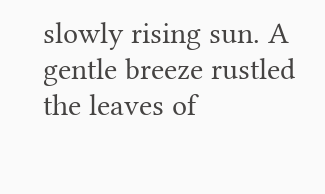slowly rising sun. A gentle breeze rustled the leaves of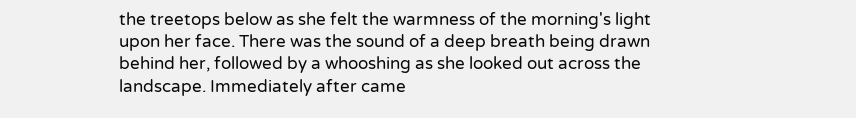the treetops below as she felt the warmness of the morning's light upon her face. There was the sound of a deep breath being drawn behind her, followed by a whooshing as she looked out across the landscape. Immediately after came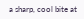a sharp, cool bite at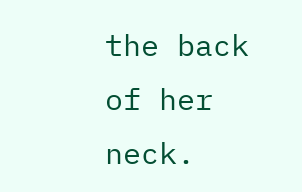the back of her neck.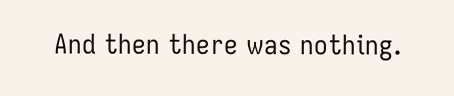And then there was nothing.